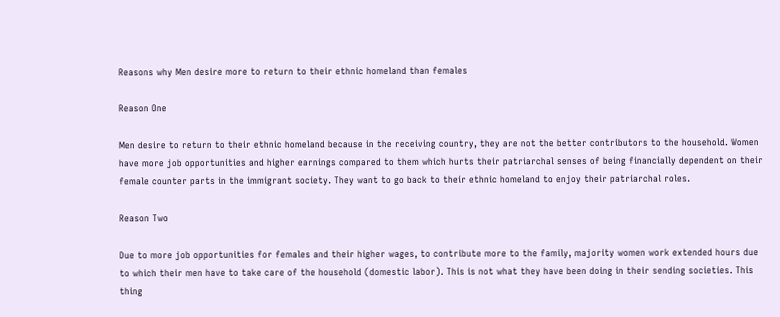Reasons why Men desire more to return to their ethnic homeland than females

Reason One

Men desire to return to their ethnic homeland because in the receiving country, they are not the better contributors to the household. Women have more job opportunities and higher earnings compared to them which hurts their patriarchal senses of being financially dependent on their female counter parts in the immigrant society. They want to go back to their ethnic homeland to enjoy their patriarchal roles.

Reason Two

Due to more job opportunities for females and their higher wages, to contribute more to the family, majority women work extended hours due to which their men have to take care of the household (domestic labor). This is not what they have been doing in their sending societies. This thing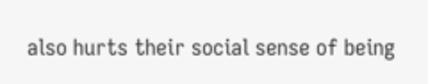also hurts their social sense of being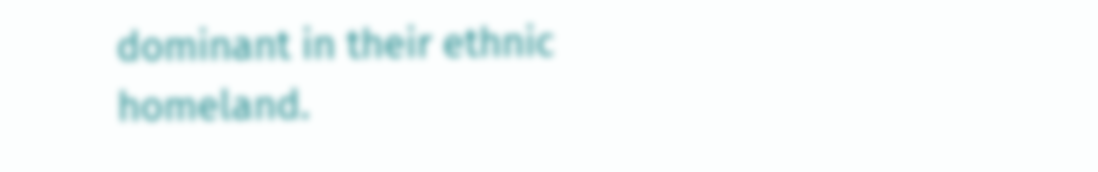dominant in their ethnic homeland.